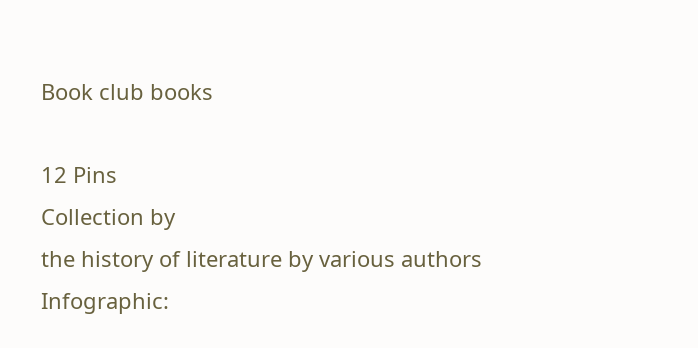Book club books

12 Pins
Collection by
the history of literature by various authors
Infographic: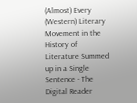(Almost) Every (Western) Literary Movement in the History of Literature Summed up in a Single Sentence - The Digital Reader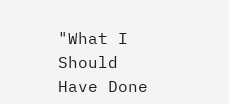"What I Should Have Done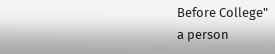Before College"
a person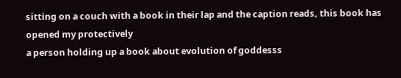sitting on a couch with a book in their lap and the caption reads, this book has opened my protectively
a person holding up a book about evolution of goddesss